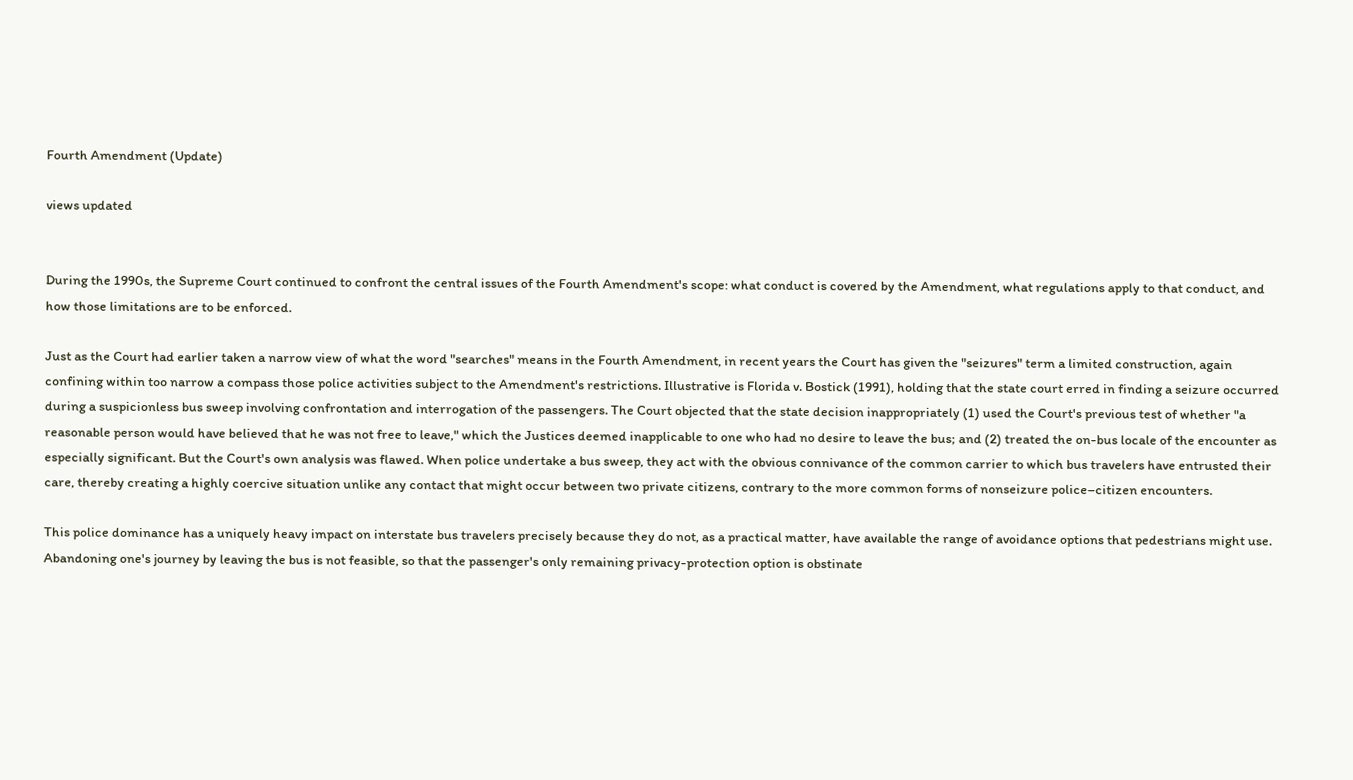Fourth Amendment (Update)

views updated


During the 1990s, the Supreme Court continued to confront the central issues of the Fourth Amendment's scope: what conduct is covered by the Amendment, what regulations apply to that conduct, and how those limitations are to be enforced.

Just as the Court had earlier taken a narrow view of what the word "searches" means in the Fourth Amendment, in recent years the Court has given the "seizures" term a limited construction, again confining within too narrow a compass those police activities subject to the Amendment's restrictions. Illustrative is Florida v. Bostick (1991), holding that the state court erred in finding a seizure occurred during a suspicionless bus sweep involving confrontation and interrogation of the passengers. The Court objected that the state decision inappropriately (1) used the Court's previous test of whether "a reasonable person would have believed that he was not free to leave," which the Justices deemed inapplicable to one who had no desire to leave the bus; and (2) treated the on-bus locale of the encounter as especially significant. But the Court's own analysis was flawed. When police undertake a bus sweep, they act with the obvious connivance of the common carrier to which bus travelers have entrusted their care, thereby creating a highly coercive situation unlike any contact that might occur between two private citizens, contrary to the more common forms of nonseizure police–citizen encounters.

This police dominance has a uniquely heavy impact on interstate bus travelers precisely because they do not, as a practical matter, have available the range of avoidance options that pedestrians might use. Abandoning one's journey by leaving the bus is not feasible, so that the passenger's only remaining privacy-protection option is obstinate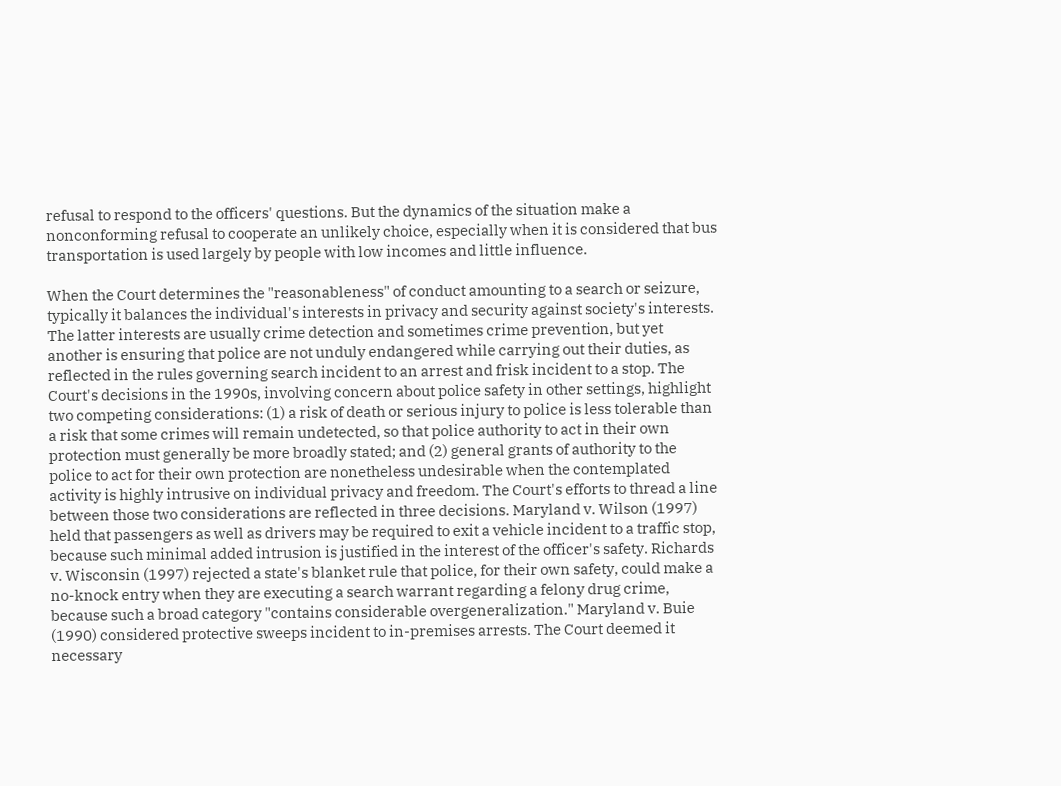refusal to respond to the officers' questions. But the dynamics of the situation make a nonconforming refusal to cooperate an unlikely choice, especially when it is considered that bus transportation is used largely by people with low incomes and little influence.

When the Court determines the "reasonableness" of conduct amounting to a search or seizure, typically it balances the individual's interests in privacy and security against society's interests. The latter interests are usually crime detection and sometimes crime prevention, but yet another is ensuring that police are not unduly endangered while carrying out their duties, as reflected in the rules governing search incident to an arrest and frisk incident to a stop. The Court's decisions in the 1990s, involving concern about police safety in other settings, highlight two competing considerations: (1) a risk of death or serious injury to police is less tolerable than a risk that some crimes will remain undetected, so that police authority to act in their own protection must generally be more broadly stated; and (2) general grants of authority to the police to act for their own protection are nonetheless undesirable when the contemplated activity is highly intrusive on individual privacy and freedom. The Court's efforts to thread a line between those two considerations are reflected in three decisions. Maryland v. Wilson (1997) held that passengers as well as drivers may be required to exit a vehicle incident to a traffic stop, because such minimal added intrusion is justified in the interest of the officer's safety. Richards v. Wisconsin (1997) rejected a state's blanket rule that police, for their own safety, could make a no-knock entry when they are executing a search warrant regarding a felony drug crime, because such a broad category "contains considerable overgeneralization." Maryland v. Buie (1990) considered protective sweeps incident to in-premises arrests. The Court deemed it necessary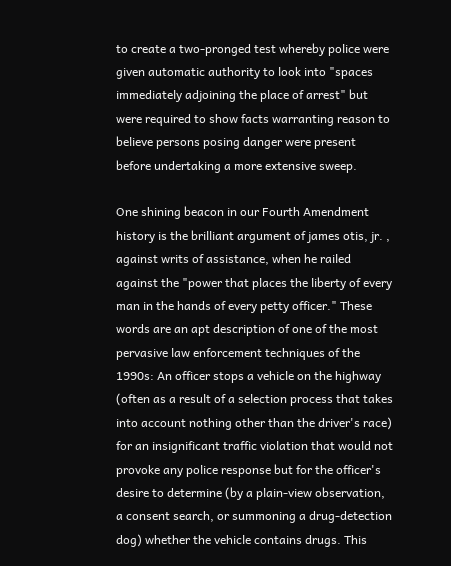to create a two-pronged test whereby police were given automatic authority to look into "spaces immediately adjoining the place of arrest" but were required to show facts warranting reason to believe persons posing danger were present before undertaking a more extensive sweep.

One shining beacon in our Fourth Amendment history is the brilliant argument of james otis, jr. , against writs of assistance, when he railed against the "power that places the liberty of every man in the hands of every petty officer." These words are an apt description of one of the most pervasive law enforcement techniques of the 1990s: An officer stops a vehicle on the highway (often as a result of a selection process that takes into account nothing other than the driver's race) for an insignificant traffic violation that would not provoke any police response but for the officer's desire to determine (by a plain-view observation, a consent search, or summoning a drug-detection dog) whether the vehicle contains drugs. This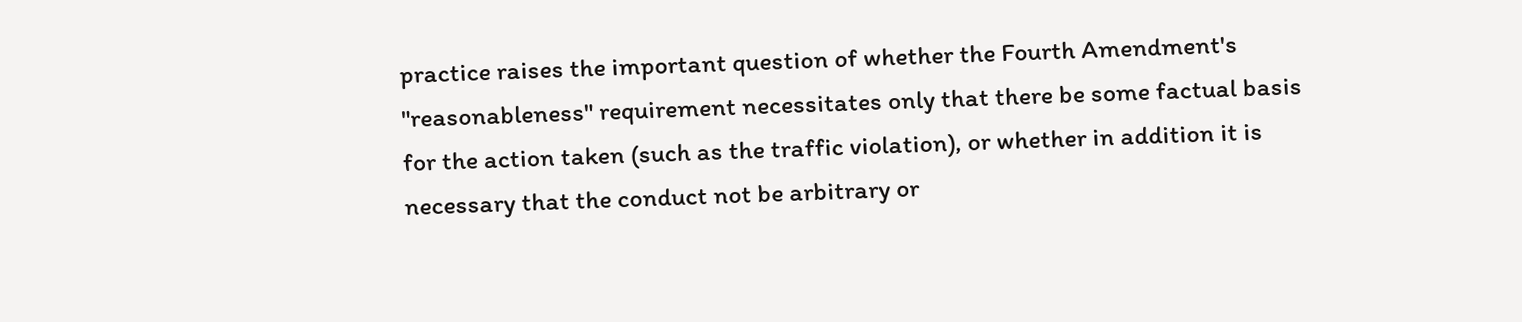practice raises the important question of whether the Fourth Amendment's "reasonableness" requirement necessitates only that there be some factual basis for the action taken (such as the traffic violation), or whether in addition it is necessary that the conduct not be arbitrary or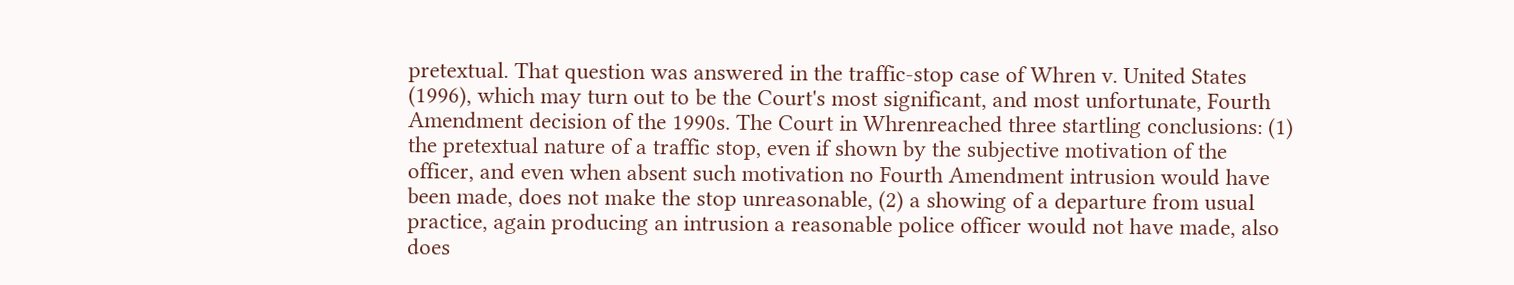pretextual. That question was answered in the traffic-stop case of Whren v. United States (1996), which may turn out to be the Court's most significant, and most unfortunate, Fourth Amendment decision of the 1990s. The Court in Whrenreached three startling conclusions: (1) the pretextual nature of a traffic stop, even if shown by the subjective motivation of the officer, and even when absent such motivation no Fourth Amendment intrusion would have been made, does not make the stop unreasonable, (2) a showing of a departure from usual practice, again producing an intrusion a reasonable police officer would not have made, also does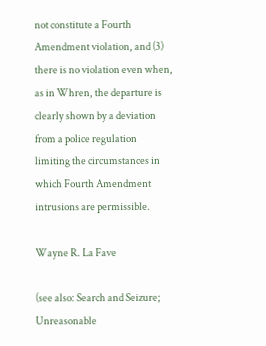not constitute a Fourth Amendment violation, and (3) there is no violation even when, as in Whren, the departure is clearly shown by a deviation from a police regulation limiting the circumstances in which Fourth Amendment intrusions are permissible.

Wayne R. La Fave

(see also: Search and Seizure; Unreasonable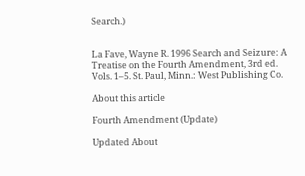Search.)


La Fave, Wayne R. 1996 Search and Seizure: A Treatise on the Fourth Amendment, 3rd ed. Vols. 1–5. St. Paul, Minn.: West Publishing Co.

About this article

Fourth Amendment (Update)

Updated About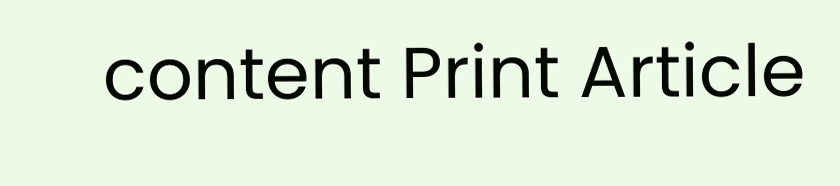content Print Article